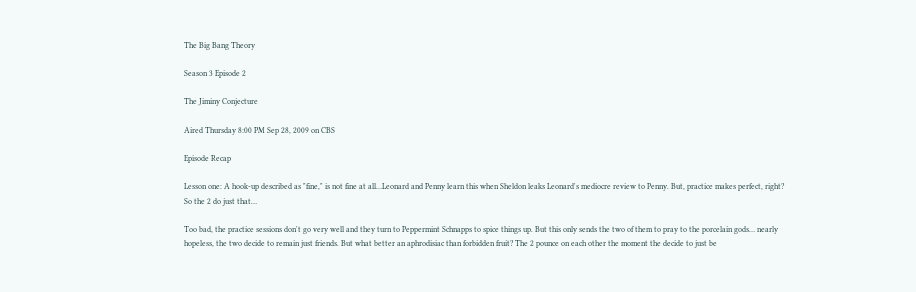The Big Bang Theory

Season 3 Episode 2

The Jiminy Conjecture

Aired Thursday 8:00 PM Sep 28, 2009 on CBS

Episode Recap

Lesson one: A hook-up described as "fine," is not fine at all…Leonard and Penny learn this when Sheldon leaks Leonard's mediocre review to Penny. But, practice makes perfect, right? So the 2 do just that…

Too bad, the practice sessions don't go very well and they turn to Peppermint Schnapps to spice things up. But this only sends the two of them to pray to the porcelain gods… nearly hopeless, the two decide to remain just friends. But what better an aphrodisiac than forbidden fruit? The 2 pounce on each other the moment the decide to just be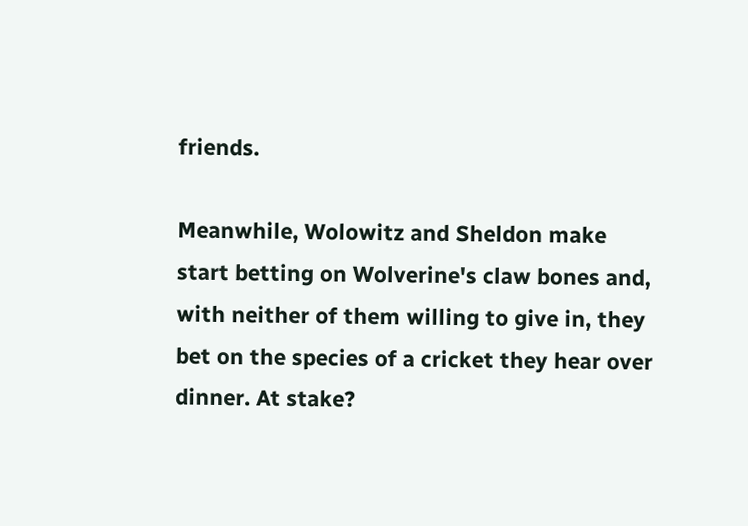friends.

Meanwhile, Wolowitz and Sheldon make start betting on Wolverine's claw bones and, with neither of them willing to give in, they bet on the species of a cricket they hear over dinner. At stake?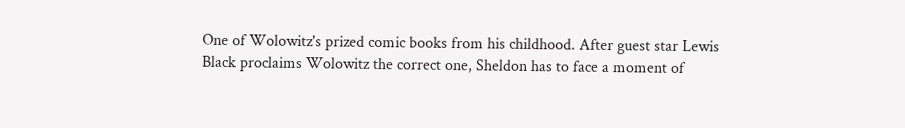One of Wolowitz's prized comic books from his childhood. After guest star Lewis Black proclaims Wolowitz the correct one, Sheldon has to face a moment of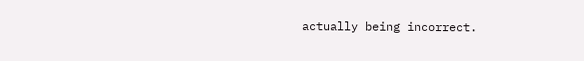actually being incorrect.